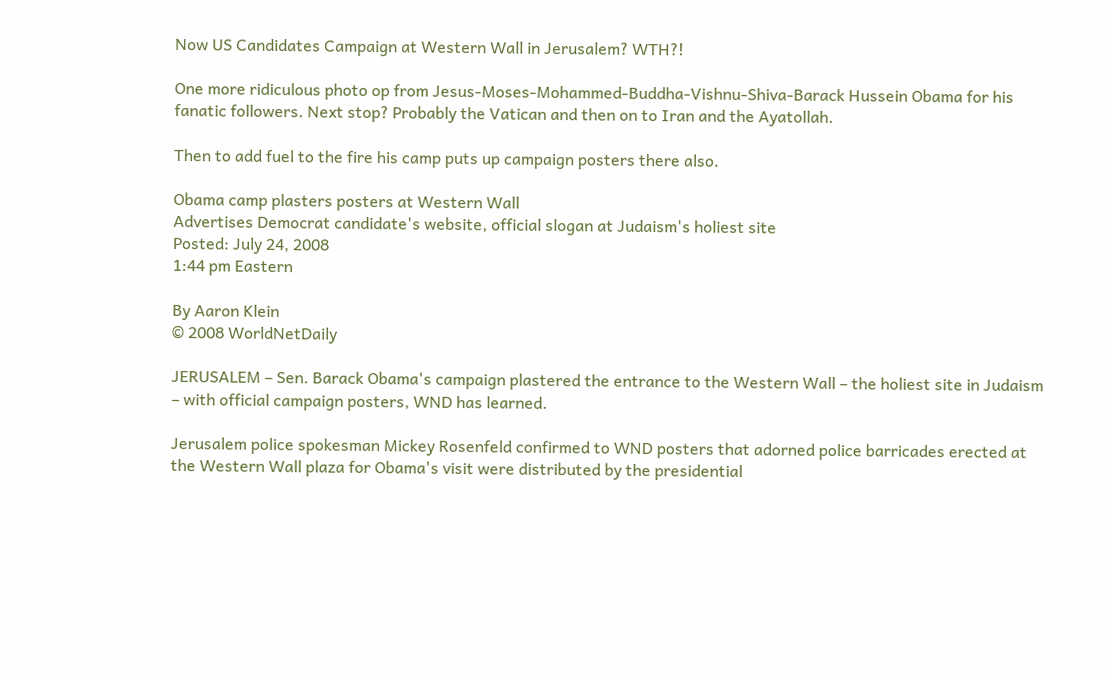Now US Candidates Campaign at Western Wall in Jerusalem? WTH?!

One more ridiculous photo op from Jesus-Moses-Mohammed-Buddha-Vishnu-Shiva-Barack Hussein Obama for his fanatic followers. Next stop? Probably the Vatican and then on to Iran and the Ayatollah.

Then to add fuel to the fire his camp puts up campaign posters there also.

Obama camp plasters posters at Western Wall
Advertises Democrat candidate's website, official slogan at Judaism's holiest site
Posted: July 24, 2008
1:44 pm Eastern

By Aaron Klein
© 2008 WorldNetDaily

JERUSALEM – Sen. Barack Obama's campaign plastered the entrance to the Western Wall – the holiest site in Judaism – with official campaign posters, WND has learned.

Jerusalem police spokesman Mickey Rosenfeld confirmed to WND posters that adorned police barricades erected at the Western Wall plaza for Obama's visit were distributed by the presidential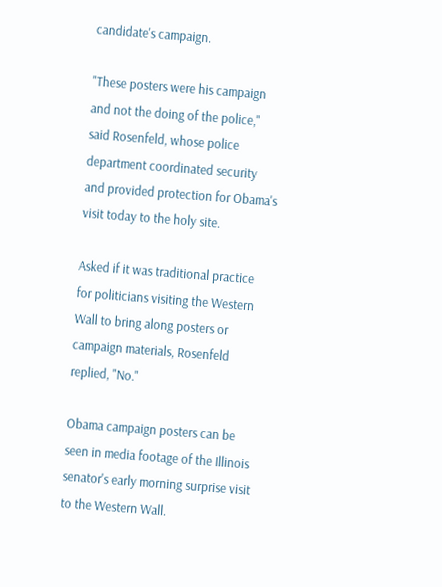candidate's campaign.

"These posters were his campaign and not the doing of the police," said Rosenfeld, whose police department coordinated security and provided protection for Obama's visit today to the holy site.

Asked if it was traditional practice for politicians visiting the Western Wall to bring along posters or campaign materials, Rosenfeld replied, "No."

Obama campaign posters can be seen in media footage of the Illinois senator's early morning surprise visit to the Western Wall.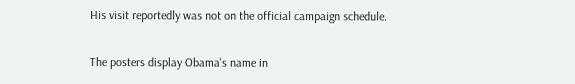His visit reportedly was not on the official campaign schedule.

The posters display Obama's name in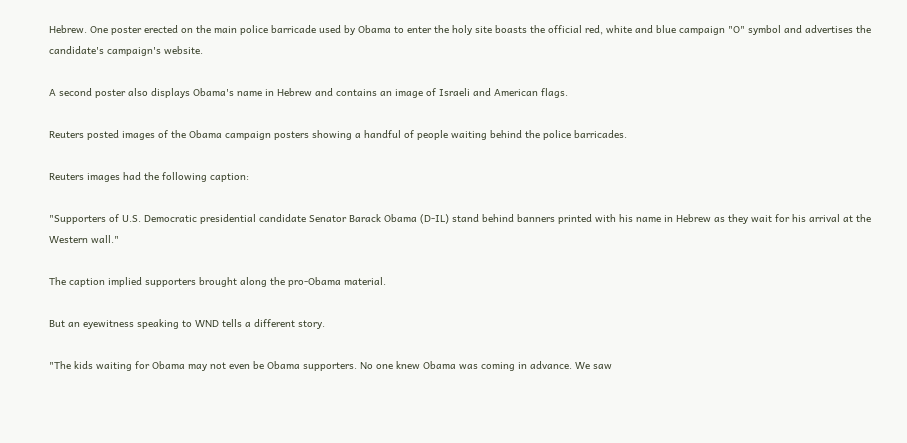Hebrew. One poster erected on the main police barricade used by Obama to enter the holy site boasts the official red, white and blue campaign "O" symbol and advertises the candidate's campaign's website.

A second poster also displays Obama's name in Hebrew and contains an image of Israeli and American flags.

Reuters posted images of the Obama campaign posters showing a handful of people waiting behind the police barricades.

Reuters images had the following caption:

"Supporters of U.S. Democratic presidential candidate Senator Barack Obama (D-IL) stand behind banners printed with his name in Hebrew as they wait for his arrival at the Western wall."

The caption implied supporters brought along the pro-Obama material.

But an eyewitness speaking to WND tells a different story.

"The kids waiting for Obama may not even be Obama supporters. No one knew Obama was coming in advance. We saw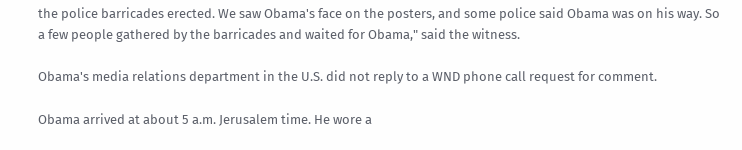the police barricades erected. We saw Obama's face on the posters, and some police said Obama was on his way. So a few people gathered by the barricades and waited for Obama," said the witness.

Obama's media relations department in the U.S. did not reply to a WND phone call request for comment.

Obama arrived at about 5 a.m. Jerusalem time. He wore a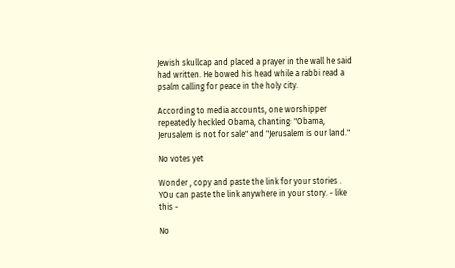Jewish skullcap and placed a prayer in the wall he said had written. He bowed his head while a rabbi read a psalm calling for peace in the holy city.

According to media accounts, one worshipper repeatedly heckled Obama, chanting: "Obama, Jerusalem is not for sale" and "Jerusalem is our land."

No votes yet

Wonder , copy and paste the link for your stories . YOu can paste the link anywhere in your story. - like this -

No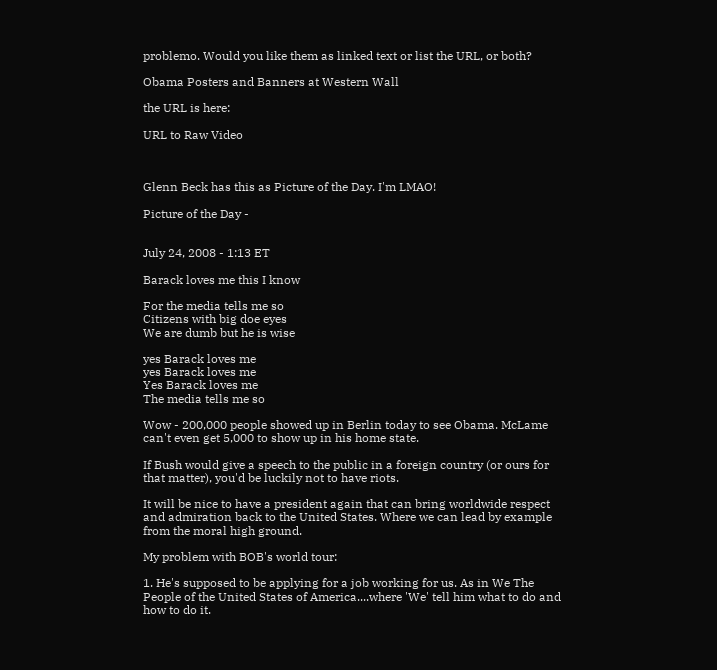problemo. Would you like them as linked text or list the URL, or both?

Obama Posters and Banners at Western Wall

the URL is here:

URL to Raw Video



Glenn Beck has this as Picture of the Day. I'm LMAO!

Picture of the Day -


July 24, 2008 - 1:13 ET

Barack loves me this I know

For the media tells me so
Citizens with big doe eyes
We are dumb but he is wise

yes Barack loves me
yes Barack loves me
Yes Barack loves me
The media tells me so

Wow - 200,000 people showed up in Berlin today to see Obama. McLame can't even get 5,000 to show up in his home state.

If Bush would give a speech to the public in a foreign country (or ours for that matter), you'd be luckily not to have riots.

It will be nice to have a president again that can bring worldwide respect and admiration back to the United States. Where we can lead by example from the moral high ground.

My problem with BOB's world tour:

1. He's supposed to be applying for a job working for us. As in We The People of the United States of America....where 'We' tell him what to do and how to do it.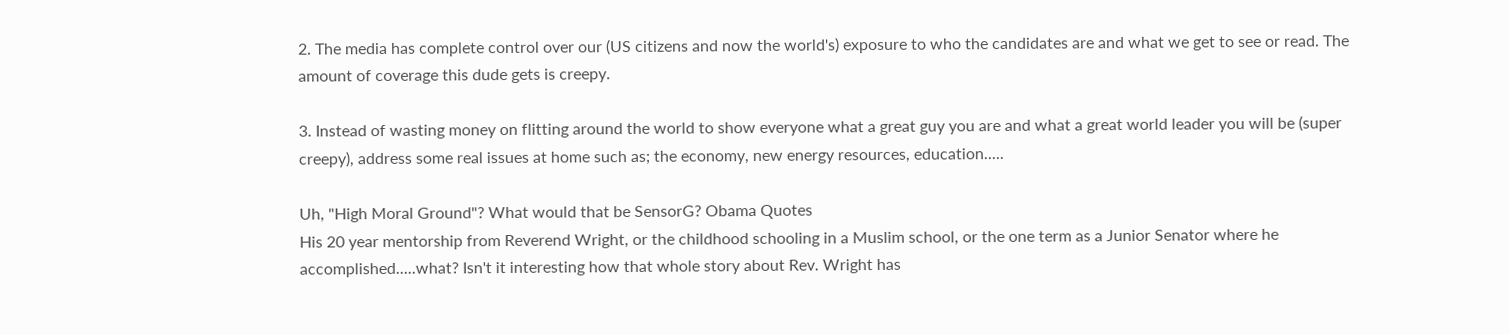2. The media has complete control over our (US citizens and now the world's) exposure to who the candidates are and what we get to see or read. The amount of coverage this dude gets is creepy.

3. Instead of wasting money on flitting around the world to show everyone what a great guy you are and what a great world leader you will be (super creepy), address some real issues at home such as; the economy, new energy resources, education.....

Uh, "High Moral Ground"? What would that be SensorG? Obama Quotes
His 20 year mentorship from Reverend Wright, or the childhood schooling in a Muslim school, or the one term as a Junior Senator where he accomplished.....what? Isn't it interesting how that whole story about Rev. Wright has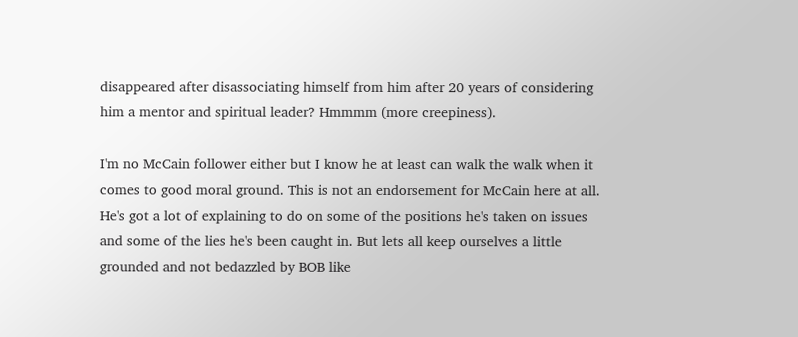disappeared after disassociating himself from him after 20 years of considering him a mentor and spiritual leader? Hmmmm (more creepiness).

I'm no McCain follower either but I know he at least can walk the walk when it comes to good moral ground. This is not an endorsement for McCain here at all. He's got a lot of explaining to do on some of the positions he's taken on issues and some of the lies he's been caught in. But lets all keep ourselves a little grounded and not bedazzled by BOB like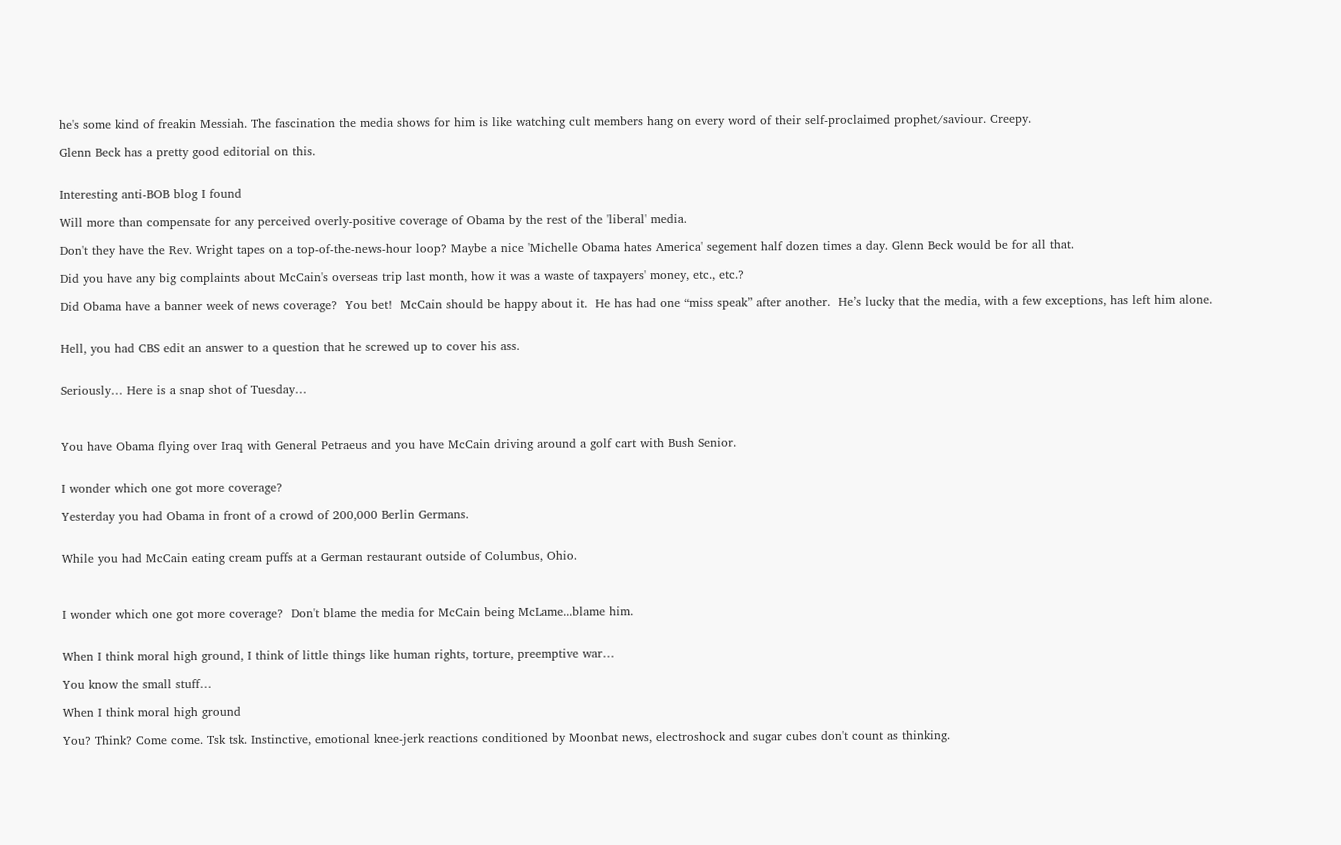he's some kind of freakin Messiah. The fascination the media shows for him is like watching cult members hang on every word of their self-proclaimed prophet/saviour. Creepy.

Glenn Beck has a pretty good editorial on this.


Interesting anti-BOB blog I found

Will more than compensate for any perceived overly-positive coverage of Obama by the rest of the 'liberal' media.

Don't they have the Rev. Wright tapes on a top-of-the-news-hour loop? Maybe a nice 'Michelle Obama hates America' segement half dozen times a day. Glenn Beck would be for all that.

Did you have any big complaints about McCain's overseas trip last month, how it was a waste of taxpayers' money, etc., etc.?

Did Obama have a banner week of news coverage?  You bet!  McCain should be happy about it.  He has had one “miss speak” after another.  He’s lucky that the media, with a few exceptions, has left him alone.


Hell, you had CBS edit an answer to a question that he screwed up to cover his ass.


Seriously… Here is a snap shot of Tuesday…



You have Obama flying over Iraq with General Petraeus and you have McCain driving around a golf cart with Bush Senior.


I wonder which one got more coverage?

Yesterday you had Obama in front of a crowd of 200,000 Berlin Germans.


While you had McCain eating cream puffs at a German restaurant outside of Columbus, Ohio.



I wonder which one got more coverage?  Don't blame the media for McCain being McLame...blame him.


When I think moral high ground, I think of little things like human rights, torture, preemptive war…

You know the small stuff…

When I think moral high ground

You? Think? Come come. Tsk tsk. Instinctive, emotional knee-jerk reactions conditioned by Moonbat news, electroshock and sugar cubes don't count as thinking.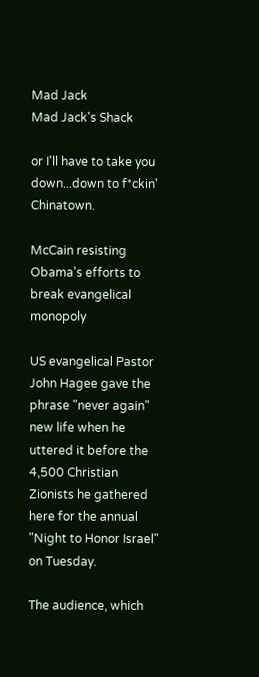Mad Jack
Mad Jack's Shack

or I'll have to take you down...down to f*ckin' Chinatown.

McCain resisting Obama's efforts to break evangelical monopoly

US evangelical Pastor John Hagee gave the phrase "never again" new life when he uttered it before the 4,500 Christian Zionists he gathered here for the annual "Night to Honor Israel" on Tuesday.

The audience, which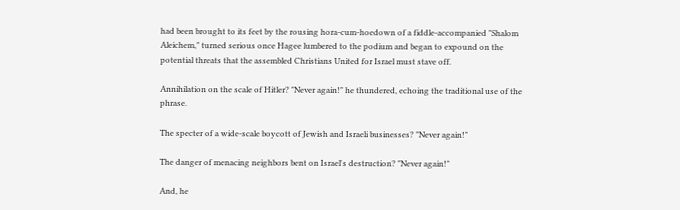had been brought to its feet by the rousing hora-cum-hoedown of a fiddle-accompanied "Shalom Aleichem," turned serious once Hagee lumbered to the podium and began to expound on the potential threats that the assembled Christians United for Israel must stave off.

Annihilation on the scale of Hitler? "Never again!" he thundered, echoing the traditional use of the phrase.

The specter of a wide-scale boycott of Jewish and Israeli businesses? "Never again!"

The danger of menacing neighbors bent on Israel's destruction? "Never again!"

And, he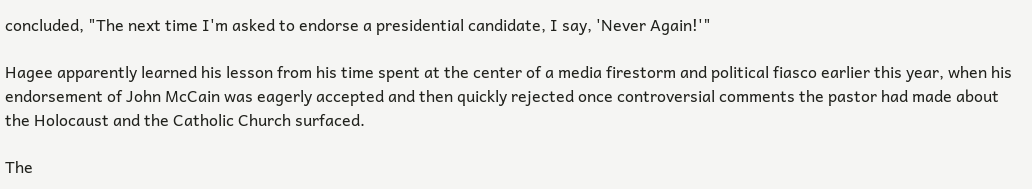concluded, "The next time I'm asked to endorse a presidential candidate, I say, 'Never Again!'"

Hagee apparently learned his lesson from his time spent at the center of a media firestorm and political fiasco earlier this year, when his endorsement of John McCain was eagerly accepted and then quickly rejected once controversial comments the pastor had made about the Holocaust and the Catholic Church surfaced.

The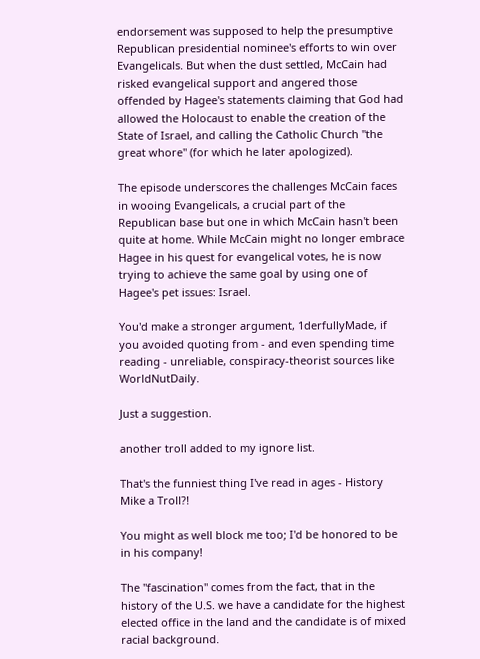endorsement was supposed to help the presumptive Republican presidential nominee's efforts to win over Evangelicals. But when the dust settled, McCain had risked evangelical support and angered those offended by Hagee's statements claiming that God had allowed the Holocaust to enable the creation of the State of Israel, and calling the Catholic Church "the great whore" (for which he later apologized).

The episode underscores the challenges McCain faces in wooing Evangelicals, a crucial part of the Republican base but one in which McCain hasn't been quite at home. While McCain might no longer embrace Hagee in his quest for evangelical votes, he is now trying to achieve the same goal by using one of Hagee's pet issues: Israel.

You'd make a stronger argument, 1derfullyMade, if you avoided quoting from - and even spending time reading - unreliable, conspiracy-theorist sources like WorldNutDaily.

Just a suggestion.

another troll added to my ignore list.

That's the funniest thing I've read in ages - History Mike a Troll?!

You might as well block me too; I'd be honored to be in his company!

The "fascination" comes from the fact, that in the history of the U.S. we have a candidate for the highest elected office in the land and the candidate is of mixed racial background.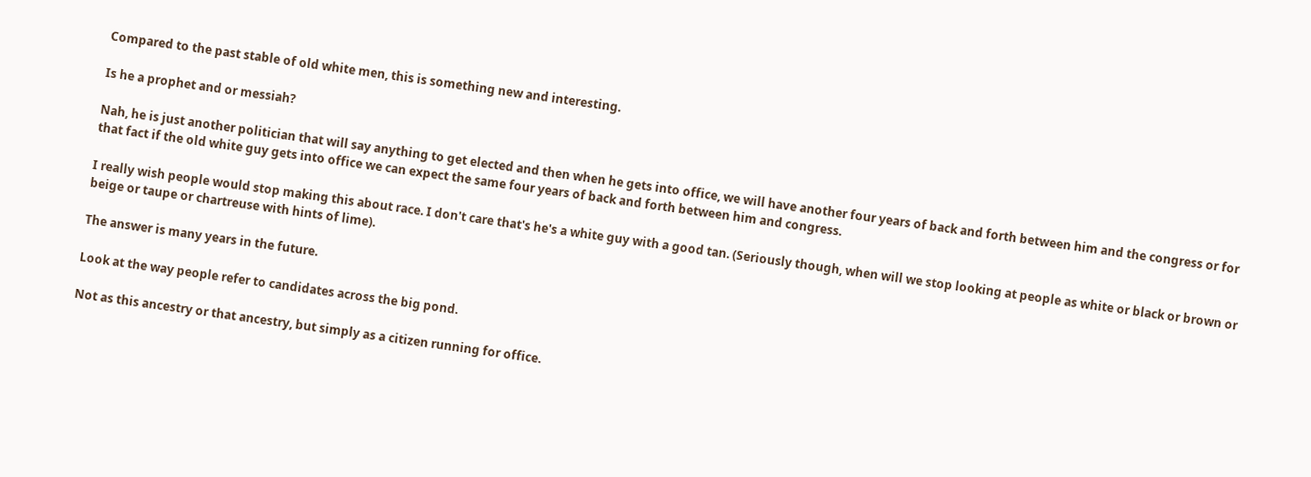Compared to the past stable of old white men, this is something new and interesting.

Is he a prophet and or messiah?

Nah, he is just another politician that will say anything to get elected and then when he gets into office, we will have another four years of back and forth between him and the congress or for that fact if the old white guy gets into office we can expect the same four years of back and forth between him and congress.

I really wish people would stop making this about race. I don't care that's he's a white guy with a good tan. (Seriously though, when will we stop looking at people as white or black or brown or beige or taupe or chartreuse with hints of lime).

The answer is many years in the future.

Look at the way people refer to candidates across the big pond.

Not as this ancestry or that ancestry, but simply as a citizen running for office.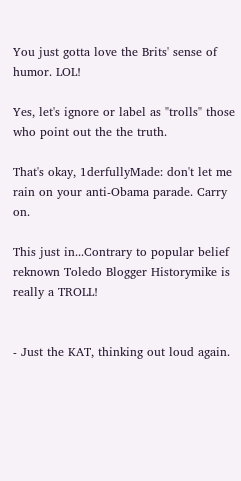You just gotta love the Brits' sense of humor. LOL!

Yes, let's ignore or label as "trolls" those who point out the the truth.

That's okay, 1derfullyMade: don't let me rain on your anti-Obama parade. Carry on.

This just in...Contrary to popular belief reknown Toledo Blogger Historymike is really a TROLL!


- Just the KAT, thinking out loud again.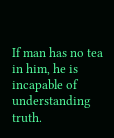If man has no tea in him, he is incapable of understanding truth.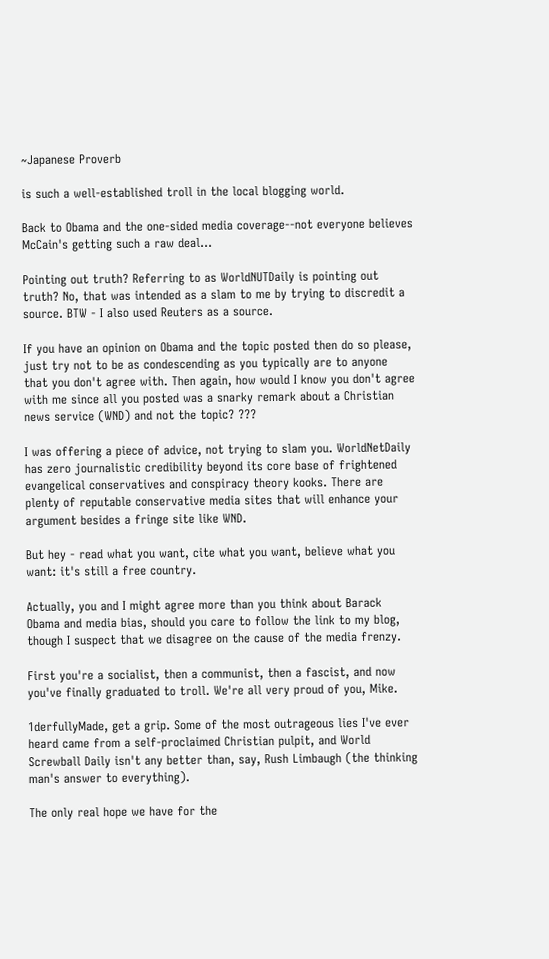~Japanese Proverb

is such a well-established troll in the local blogging world.

Back to Obama and the one-sided media coverage--not everyone believes McCain's getting such a raw deal...

Pointing out truth? Referring to as WorldNUTDaily is pointing out truth? No, that was intended as a slam to me by trying to discredit a source. BTW - I also used Reuters as a source.

If you have an opinion on Obama and the topic posted then do so please, just try not to be as condescending as you typically are to anyone that you don't agree with. Then again, how would I know you don't agree with me since all you posted was a snarky remark about a Christian news service (WND) and not the topic? ???

I was offering a piece of advice, not trying to slam you. WorldNetDaily has zero journalistic credibility beyond its core base of frightened evangelical conservatives and conspiracy theory kooks. There are plenty of reputable conservative media sites that will enhance your argument besides a fringe site like WND.

But hey - read what you want, cite what you want, believe what you want: it's still a free country.

Actually, you and I might agree more than you think about Barack Obama and media bias, should you care to follow the link to my blog, though I suspect that we disagree on the cause of the media frenzy.

First you're a socialist, then a communist, then a fascist, and now you've finally graduated to troll. We're all very proud of you, Mike.

1derfullyMade, get a grip. Some of the most outrageous lies I've ever heard came from a self-proclaimed Christian pulpit, and World Screwball Daily isn't any better than, say, Rush Limbaugh (the thinking man's answer to everything).

The only real hope we have for the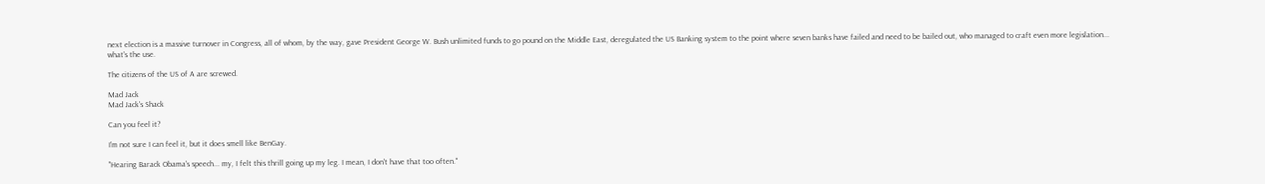next election is a massive turnover in Congress, all of whom, by the way, gave President George W. Bush unlimited funds to go pound on the Middle East, deregulated the US Banking system to the point where seven banks have failed and need to be bailed out, who managed to craft even more legislation... what's the use.

The citizens of the US of A are screwed.

Mad Jack
Mad Jack's Shack

Can you feel it?

I'm not sure I can feel it, but it does smell like BenGay.

"Hearing Barack Obama's speech... my, I felt this thrill going up my leg. I mean, I don't have that too often."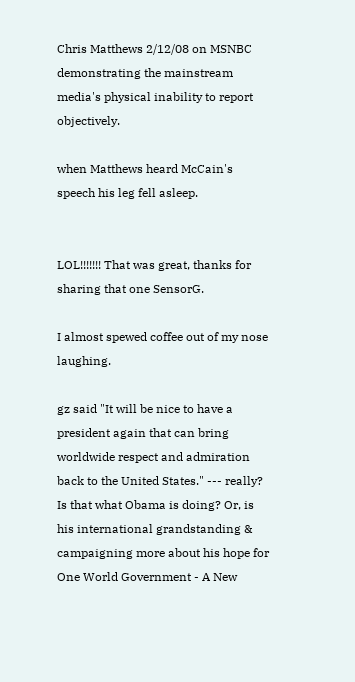Chris Matthews 2/12/08 on MSNBC demonstrating the mainstream media's physical inability to report objectively.

when Matthews heard McCain's speech his leg fell asleep.


LOL!!!!!!! That was great, thanks for sharing that one SensorG.

I almost spewed coffee out of my nose laughing.

gz said "It will be nice to have a president again that can bring worldwide respect and admiration back to the United States." --- really? Is that what Obama is doing? Or, is his international grandstanding & campaigning more about his hope for One World Government - A New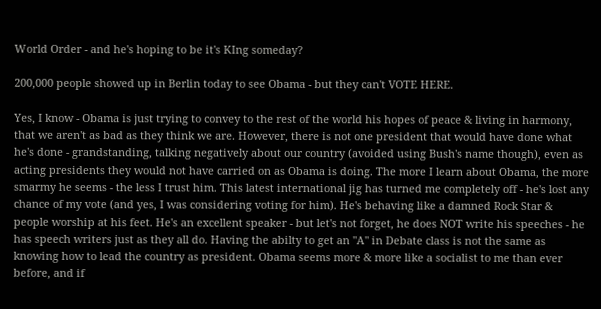World Order - and he's hoping to be it's KIng someday?

200,000 people showed up in Berlin today to see Obama - but they can't VOTE HERE.

Yes, I know - Obama is just trying to convey to the rest of the world his hopes of peace & living in harmony, that we aren't as bad as they think we are. However, there is not one president that would have done what he's done - grandstanding, talking negatively about our country (avoided using Bush's name though), even as acting presidents they would not have carried on as Obama is doing. The more I learn about Obama, the more smarmy he seems - the less I trust him. This latest international jig has turned me completely off - he's lost any chance of my vote (and yes, I was considering voting for him). He's behaving like a damned Rock Star & people worship at his feet. He's an excellent speaker - but let's not forget, he does NOT write his speeches - he has speech writers just as they all do. Having the abilty to get an "A" in Debate class is not the same as knowing how to lead the country as president. Obama seems more & more like a socialist to me than ever before, and if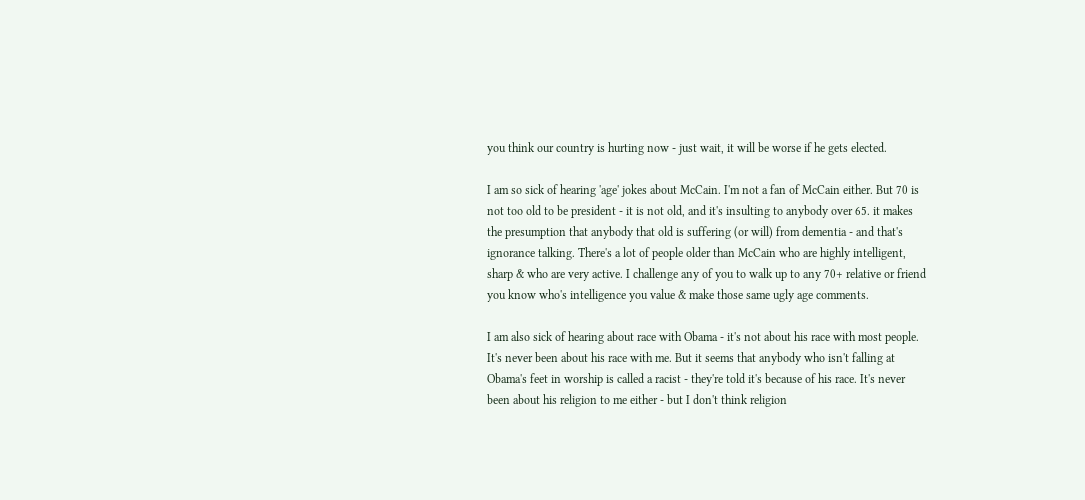you think our country is hurting now - just wait, it will be worse if he gets elected.

I am so sick of hearing 'age' jokes about McCain. I'm not a fan of McCain either. But 70 is not too old to be president - it is not old, and it's insulting to anybody over 65. it makes the presumption that anybody that old is suffering (or will) from dementia - and that's ignorance talking. There's a lot of people older than McCain who are highly intelligent, sharp & who are very active. I challenge any of you to walk up to any 70+ relative or friend you know who's intelligence you value & make those same ugly age comments.

I am also sick of hearing about race with Obama - it's not about his race with most people. It's never been about his race with me. But it seems that anybody who isn't falling at Obama's feet in worship is called a racist - they're told it's because of his race. It's never been about his religion to me either - but I don't think religion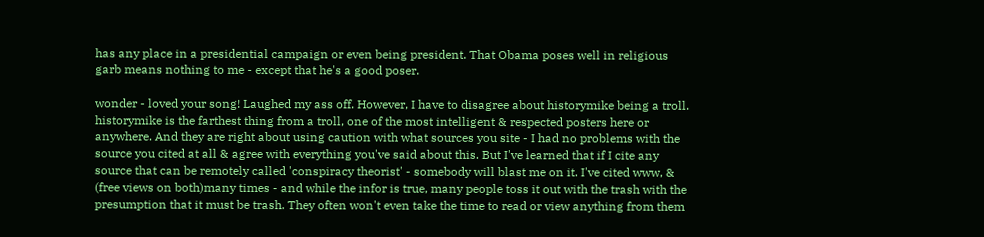has any place in a presidential campaign or even being president. That Obama poses well in religious garb means nothing to me - except that he's a good poser.

wonder - loved your song! Laughed my ass off. However, I have to disagree about historymike being a troll. historymike is the farthest thing from a troll, one of the most intelligent & respected posters here or anywhere. And they are right about using caution with what sources you site - I had no problems with the source you cited at all & agree with everything you've said about this. But I've learned that if I cite any source that can be remotely called 'conspiracy theorist' - somebody will blast me on it. I've cited www, & (free views on both)many times - and while the infor is true, many people toss it out with the trash with the presumption that it must be trash. They often won't even take the time to read or view anything from them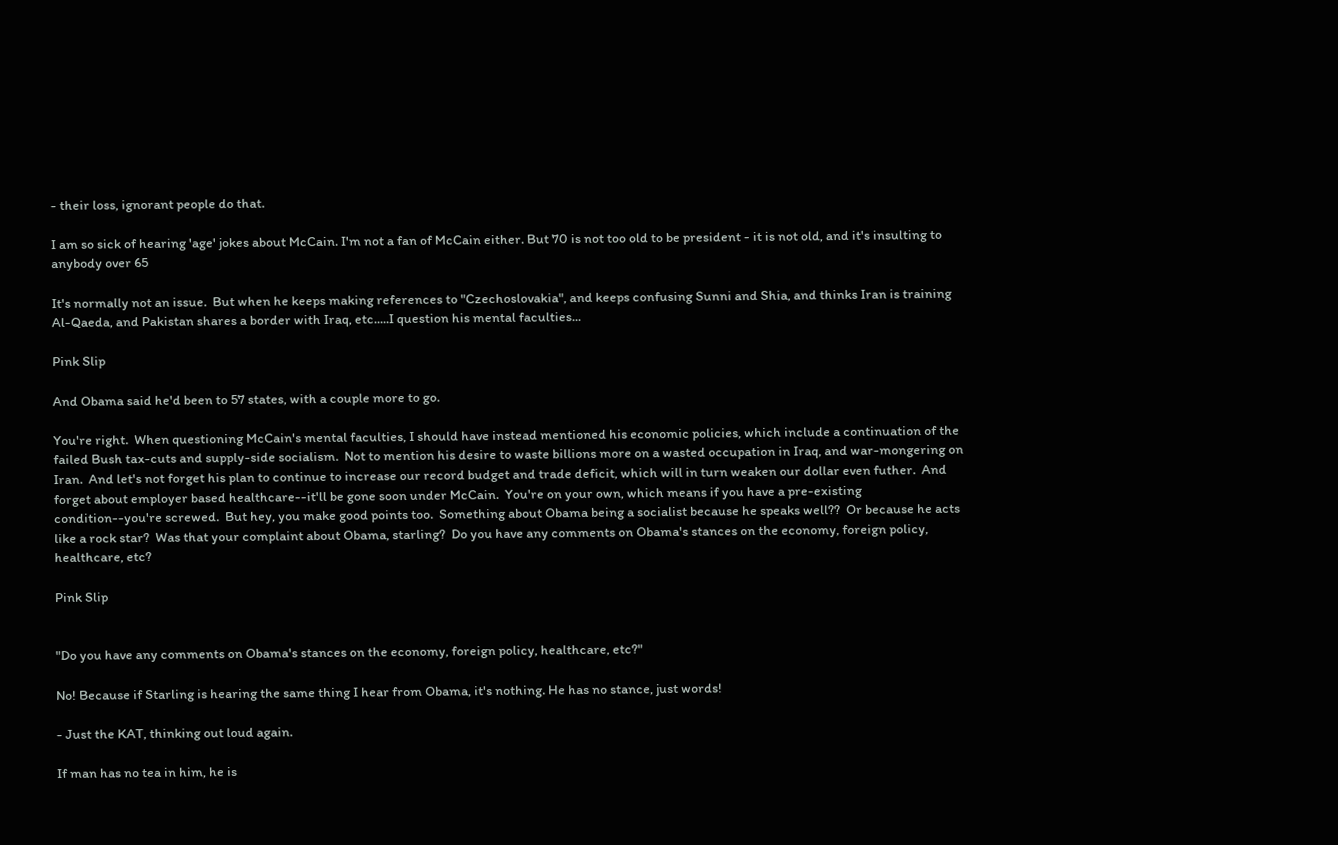- their loss, ignorant people do that.

I am so sick of hearing 'age' jokes about McCain. I'm not a fan of McCain either. But 70 is not too old to be president - it is not old, and it's insulting to anybody over 65

It's normally not an issue.  But when he keeps making references to "Czechoslovakia", and keeps confusing Sunni and Shia, and thinks Iran is training Al-Qaeda, and Pakistan shares a border with Iraq, etc.....I question his mental faculties...

Pink Slip

And Obama said he'd been to 57 states, with a couple more to go.

You're right.  When questioning McCain's mental faculties, I should have instead mentioned his economic policies, which include a continuation of the failed Bush tax-cuts and supply-side socialism.  Not to mention his desire to waste billions more on a wasted occupation in Iraq, and war-mongering on Iran.  And let's not forget his plan to continue to increase our record budget and trade deficit, which will in turn weaken our dollar even futher.  And forget about employer based healthcare--it'll be gone soon under McCain.  You're on your own, which means if you have a pre-existing condition--you're screwed.  But hey, you make good points too.  Something about Obama being a socialist because he speaks well??  Or because he acts like a rock star?  Was that your complaint about Obama, starling?  Do you have any comments on Obama's stances on the economy, foreign policy, healthcare, etc?

Pink Slip


"Do you have any comments on Obama's stances on the economy, foreign policy, healthcare, etc?"

No! Because if Starling is hearing the same thing I hear from Obama, it's nothing. He has no stance, just words!

- Just the KAT, thinking out loud again.

If man has no tea in him, he is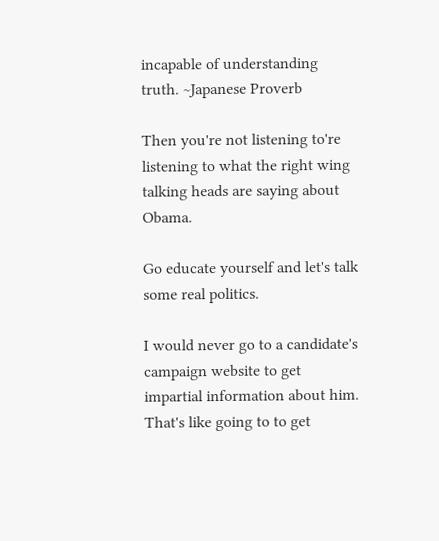incapable of understanding truth. ~Japanese Proverb

Then you're not listening to're listening to what the right wing talking heads are saying about Obama.

Go educate yourself and let's talk some real politics.

I would never go to a candidate's campaign website to get impartial information about him. That's like going to to get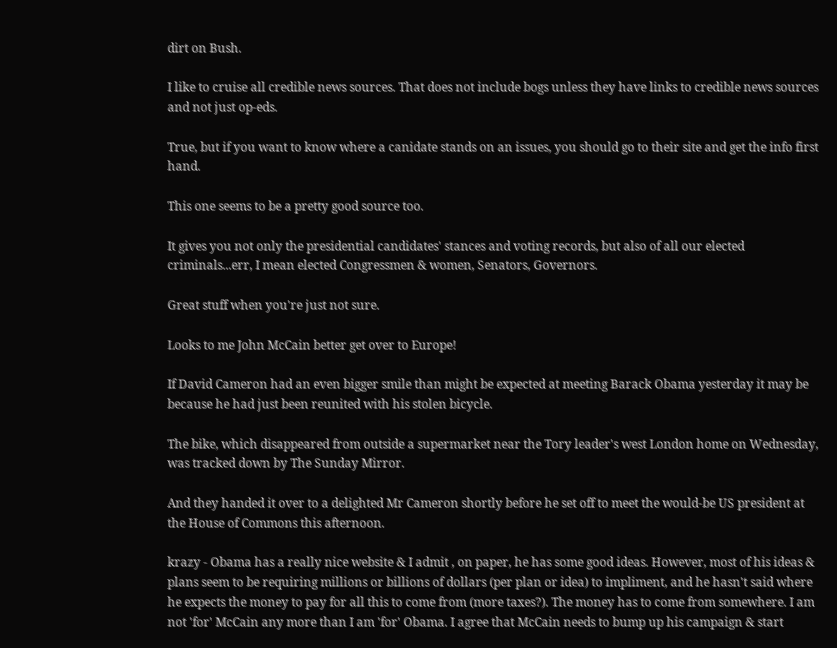dirt on Bush.

I like to cruise all credible news sources. That does not include bogs unless they have links to credible news sources and not just op-eds.

True, but if you want to know where a canidate stands on an issues, you should go to their site and get the info first hand.

This one seems to be a pretty good source too.

It gives you not only the presidential candidates' stances and voting records, but also of all our elected criminals...err, I mean elected Congressmen & women, Senators, Governors.

Great stuff when you're just not sure.

Looks to me John McCain better get over to Europe!

If David Cameron had an even bigger smile than might be expected at meeting Barack Obama yesterday it may be because he had just been reunited with his stolen bicycle.

The bike, which disappeared from outside a supermarket near the Tory leader's west London home on Wednesday, was tracked down by The Sunday Mirror.

And they handed it over to a delighted Mr Cameron shortly before he set off to meet the would-be US president at the House of Commons this afternoon.

krazy - Obama has a really nice website & I admit , on paper, he has some good ideas. However, most of his ideas & plans seem to be requiring millions or billions of dollars (per plan or idea) to impliment, and he hasn't said where he expects the money to pay for all this to come from (more taxes?). The money has to come from somewhere. I am not 'for' McCain any more than I am 'for' Obama. I agree that McCain needs to bump up his campaign & start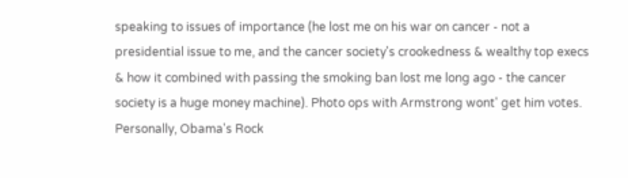speaking to issues of importance (he lost me on his war on cancer - not a presidential issue to me, and the cancer society's crookedness & wealthy top execs & how it combined with passing the smoking ban lost me long ago - the cancer society is a huge money machine). Photo ops with Armstrong wont' get him votes. Personally, Obama's Rock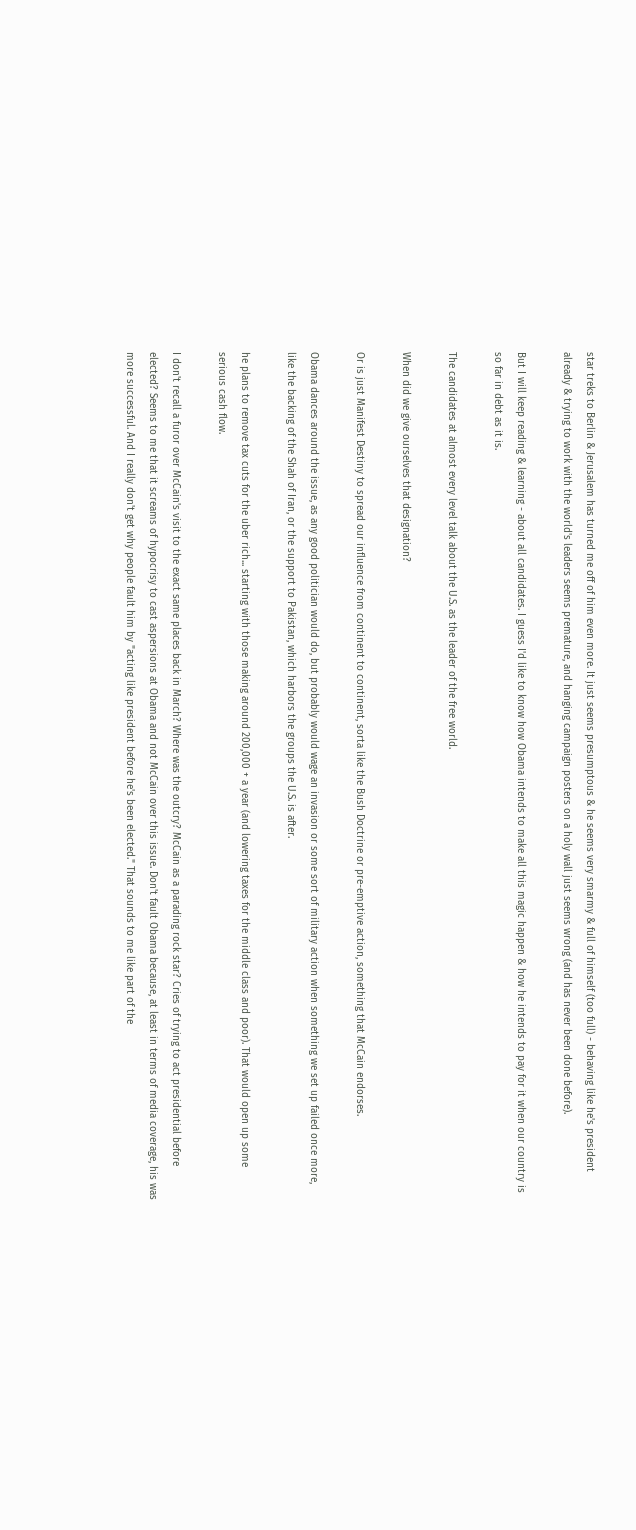star treks to Berlin & Jerusalem has turned me off of him even more. It just seems presumptous & he seems very smarmy & full of himself (too full) - behaving like he's president already & trying to work with the world's leaders seems premature, and hanging campaign posters on a holy wall just seems wrong (and has never been done before).

But I will keep reading & learning - about all candidates. I guess I'd like to know how Obama intends to make all this magic happen & how he intends to pay for it when our country is so far in debt as it is.

The candidates at almost every level talk about the U.S. as the leader of the free world.

When did we give ourselves that designation?

Or is just Manifest Destiny to spread our influence from continent to continent, sorta like the Bush Doctrine or pre-emptive action, something that McCain endorses.

Obama dances around the issue, as any good politician would do, but probably would wage an invasion or some sort of military action when something we set up failed once more, like the backing of the Shah of Iran, or the support to Pakistan, which harbors the groups the U.S. is after.

he plans to remove tax cuts for the uber rich... starting with those making around 200,000 + a year (and lowering taxes for the middle class and poor). That would open up some serious cash flow.

I don't recall a furor over McCain's visit to the exact same places back in March? Where was the outcry? McCain as a parading rock star? Cries of trying to act presidential before elected? Seems to me that it screams of hypocrisy to cast aspersions at Obama and not McCain over this issue. Don't fault Obama because, at least in terms of media coverage, his was more successful. And I really don't get why people fault him by "acting like president before he's been elected." That sounds to me like part of the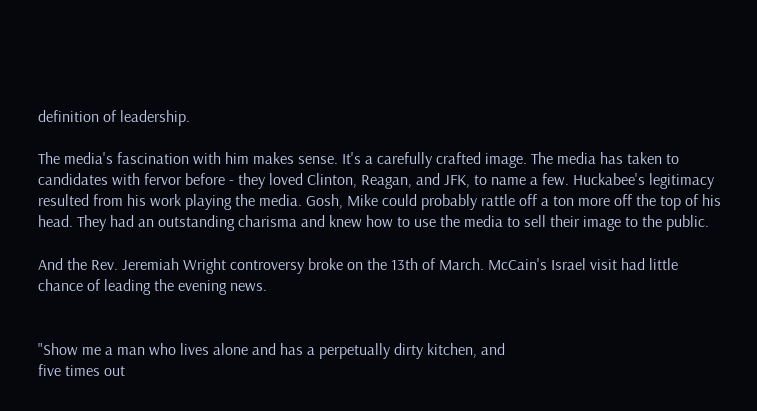definition of leadership.

The media's fascination with him makes sense. It's a carefully crafted image. The media has taken to candidates with fervor before - they loved Clinton, Reagan, and JFK, to name a few. Huckabee's legitimacy resulted from his work playing the media. Gosh, Mike could probably rattle off a ton more off the top of his head. They had an outstanding charisma and knew how to use the media to sell their image to the public.

And the Rev. Jeremiah Wright controversy broke on the 13th of March. McCain's Israel visit had little chance of leading the evening news.


"Show me a man who lives alone and has a perpetually dirty kitchen, and
five times out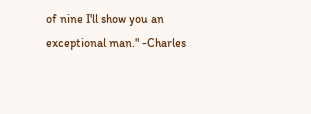of nine I'll show you an exceptional man." -Charles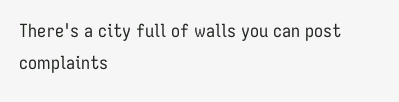There's a city full of walls you can post complaints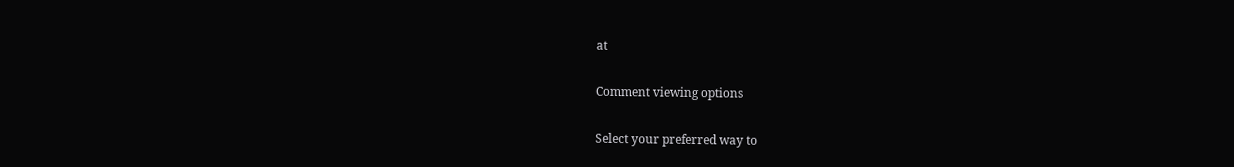at

Comment viewing options

Select your preferred way to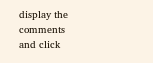display the comments and click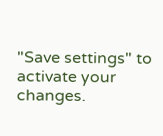"Save settings" to activate your changes.